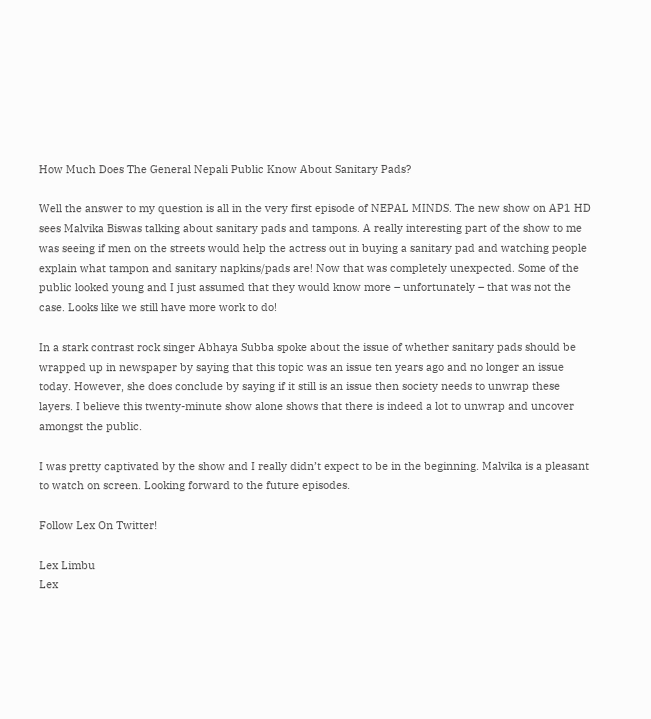How Much Does The General Nepali Public Know About Sanitary Pads?

Well the answer to my question is all in the very first episode of NEPAL MINDS. The new show on AP1 HD sees Malvika Biswas talking about sanitary pads and tampons. A really interesting part of the show to me was seeing if men on the streets would help the actress out in buying a sanitary pad and watching people explain what tampon and sanitary napkins/pads are! Now that was completely unexpected. Some of the public looked young and I just assumed that they would know more – unfortunately – that was not the case. Looks like we still have more work to do!

In a stark contrast rock singer Abhaya Subba spoke about the issue of whether sanitary pads should be wrapped up in newspaper by saying that this topic was an issue ten years ago and no longer an issue today. However, she does conclude by saying if it still is an issue then society needs to unwrap these layers. I believe this twenty-minute show alone shows that there is indeed a lot to unwrap and uncover amongst the public.

I was pretty captivated by the show and I really didn’t expect to be in the beginning. Malvika is a pleasant to watch on screen. Looking forward to the future episodes.

Follow Lex On Twitter!

Lex Limbu
Lex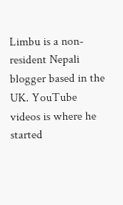Limbu is a non-resident Nepali blogger based in the UK. YouTube videos is where he started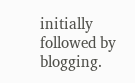initially followed by blogging.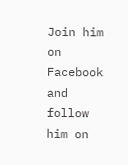Join him on Facebook and follow him on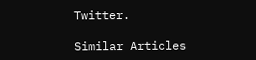Twitter.

Similar Articles